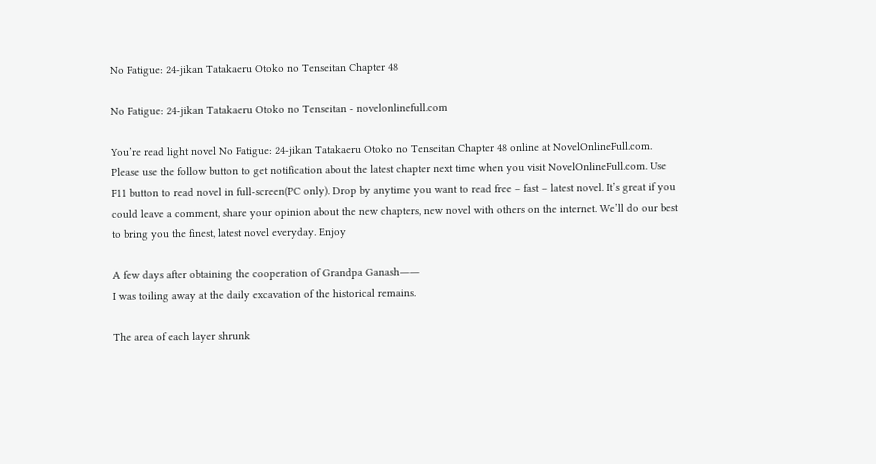No Fatigue: 24-jikan Tatakaeru Otoko no Tenseitan Chapter 48

No Fatigue: 24-jikan Tatakaeru Otoko no Tenseitan - novelonlinefull.com

You’re read light novel No Fatigue: 24-jikan Tatakaeru Otoko no Tenseitan Chapter 48 online at NovelOnlineFull.com. Please use the follow button to get notification about the latest chapter next time when you visit NovelOnlineFull.com. Use F11 button to read novel in full-screen(PC only). Drop by anytime you want to read free – fast – latest novel. It’s great if you could leave a comment, share your opinion about the new chapters, new novel with others on the internet. We’ll do our best to bring you the finest, latest novel everyday. Enjoy

A few days after obtaining the cooperation of Grandpa Ganash――
I was toiling away at the daily excavation of the historical remains.

The area of each layer shrunk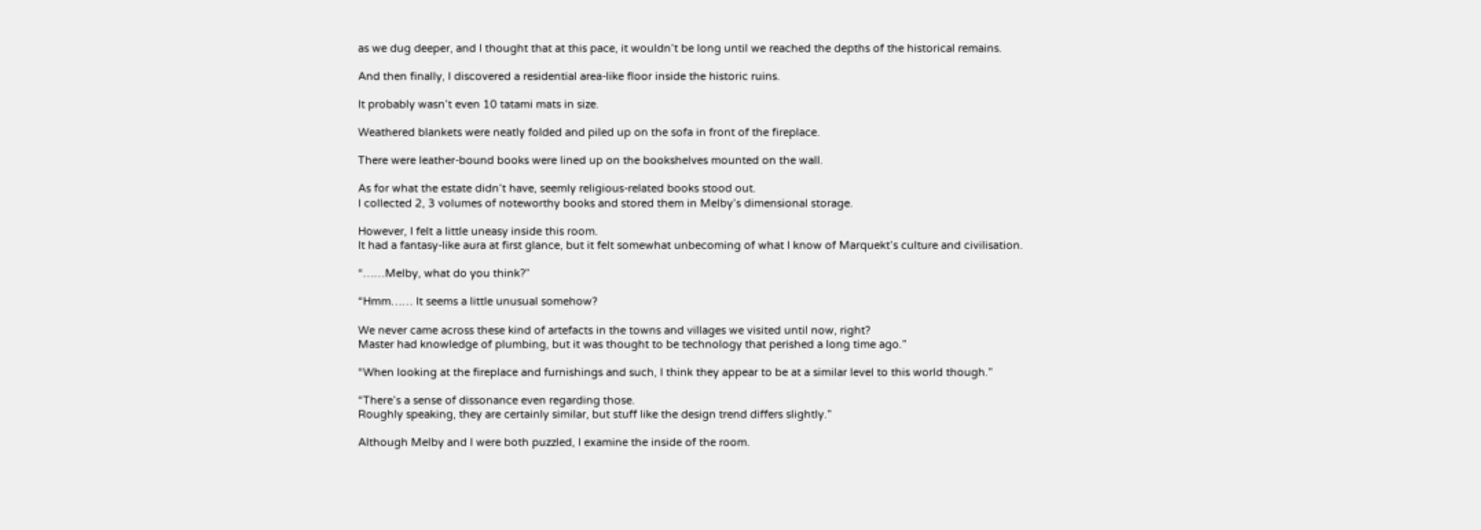as we dug deeper, and I thought that at this pace, it wouldn’t be long until we reached the depths of the historical remains.

And then finally, I discovered a residential area-like floor inside the historic ruins.

It probably wasn’t even 10 tatami mats in size.

Weathered blankets were neatly folded and piled up on the sofa in front of the fireplace.

There were leather-bound books were lined up on the bookshelves mounted on the wall.

As for what the estate didn’t have, seemly religious-related books stood out.
I collected 2, 3 volumes of noteworthy books and stored them in Melby’s dimensional storage.

However, I felt a little uneasy inside this room.
It had a fantasy-like aura at first glance, but it felt somewhat unbecoming of what I know of Marquekt’s culture and civilisation.

“……Melby, what do you think?”

“Hmm…… It seems a little unusual somehow?

We never came across these kind of artefacts in the towns and villages we visited until now, right?
Master had knowledge of plumbing, but it was thought to be technology that perished a long time ago.”

“When looking at the fireplace and furnishings and such, I think they appear to be at a similar level to this world though.”

“There’s a sense of dissonance even regarding those.
Roughly speaking, they are certainly similar, but stuff like the design trend differs slightly.”

Although Melby and I were both puzzled, I examine the inside of the room.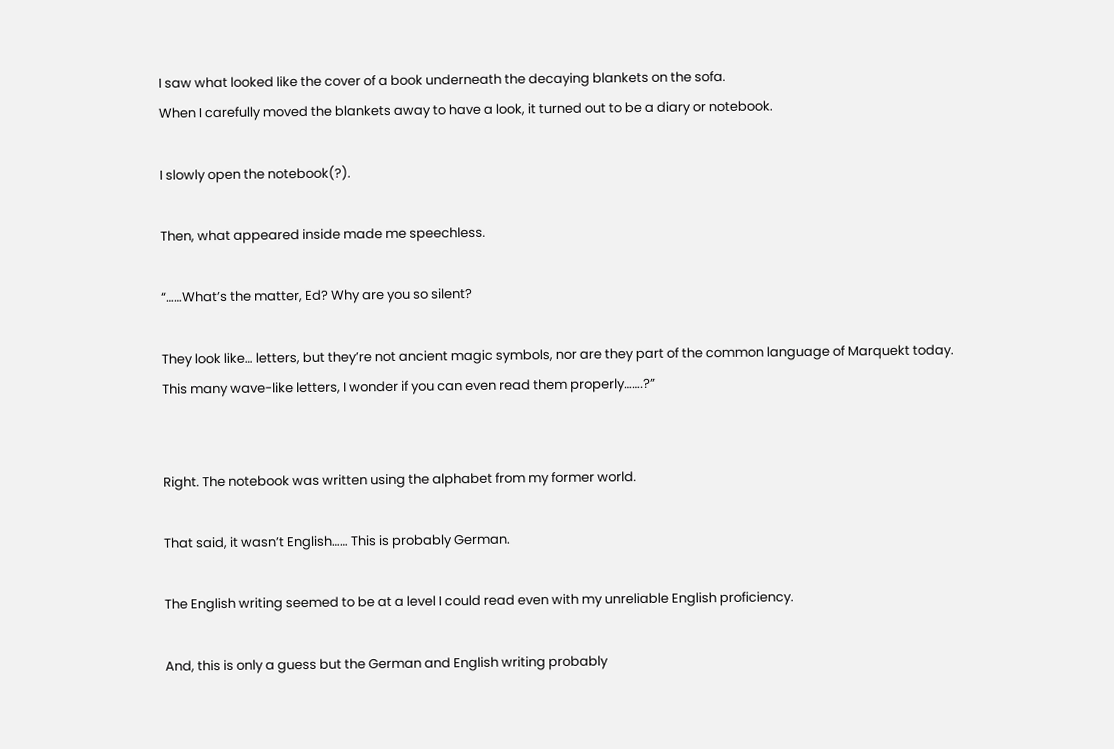I saw what looked like the cover of a book underneath the decaying blankets on the sofa.
When I carefully moved the blankets away to have a look, it turned out to be a diary or notebook.

I slowly open the notebook(?).

Then, what appeared inside made me speechless.

“……What’s the matter, Ed? Why are you so silent?

They look like… letters, but they’re not ancient magic symbols, nor are they part of the common language of Marquekt today.
This many wave-like letters, I wonder if you can even read them properly…….?”


Right. The notebook was written using the alphabet from my former world.

That said, it wasn’t English…… This is probably German.

The English writing seemed to be at a level I could read even with my unreliable English proficiency.

And, this is only a guess but the German and English writing probably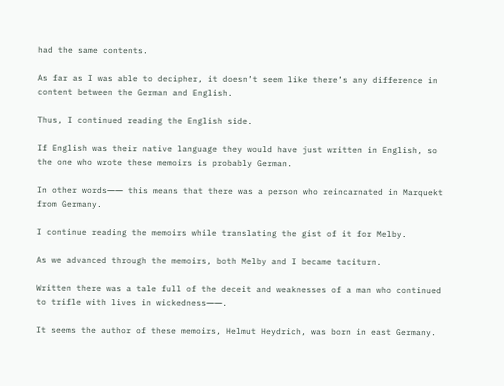had the same contents.

As far as I was able to decipher, it doesn’t seem like there’s any difference in content between the German and English.

Thus, I continued reading the English side.

If English was their native language they would have just written in English, so the one who wrote these memoirs is probably German.

In other words―― this means that there was a person who reincarnated in Marquekt from Germany.

I continue reading the memoirs while translating the gist of it for Melby.

As we advanced through the memoirs, both Melby and I became taciturn.

Written there was a tale full of the deceit and weaknesses of a man who continued to trifle with lives in wickedness――.

It seems the author of these memoirs, Helmut Heydrich, was born in east Germany.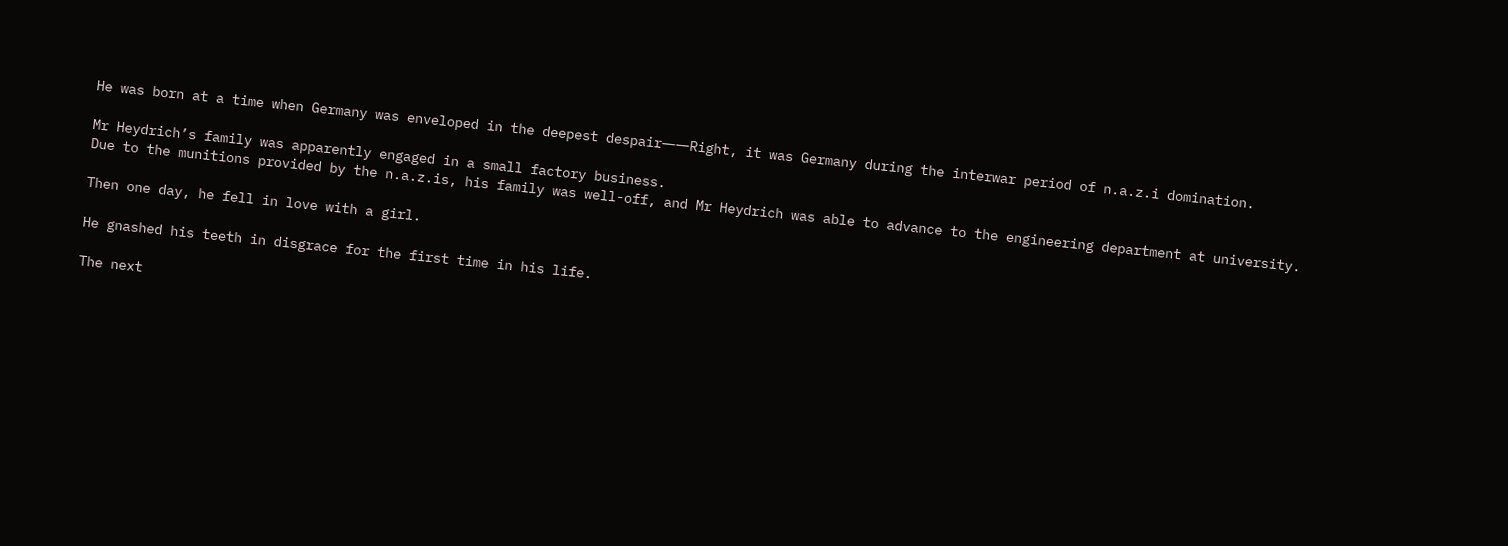He was born at a time when Germany was enveloped in the deepest despair――Right, it was Germany during the interwar period of n.a.z.i domination.

Mr Heydrich’s family was apparently engaged in a small factory business.
Due to the munitions provided by the n.a.z.is, his family was well-off, and Mr Heydrich was able to advance to the engineering department at university.

Then one day, he fell in love with a girl.

He gnashed his teeth in disgrace for the first time in his life.

The next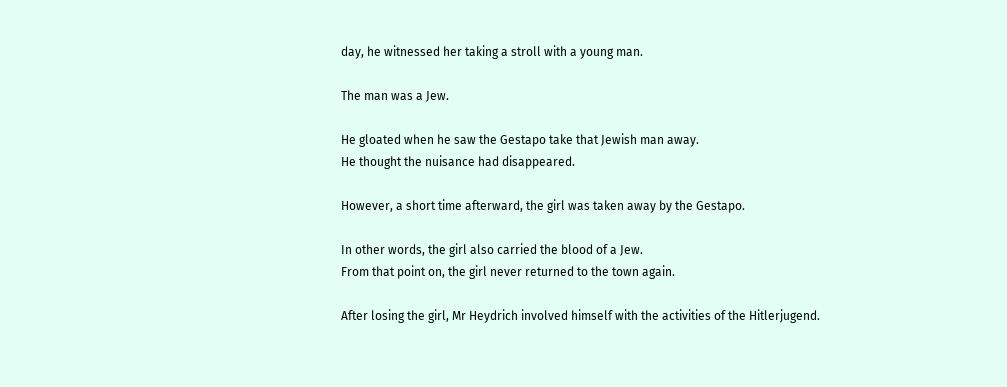day, he witnessed her taking a stroll with a young man.

The man was a Jew.

He gloated when he saw the Gestapo take that Jewish man away.
He thought the nuisance had disappeared.

However, a short time afterward, the girl was taken away by the Gestapo.

In other words, the girl also carried the blood of a Jew.
From that point on, the girl never returned to the town again.

After losing the girl, Mr Heydrich involved himself with the activities of the Hitlerjugend.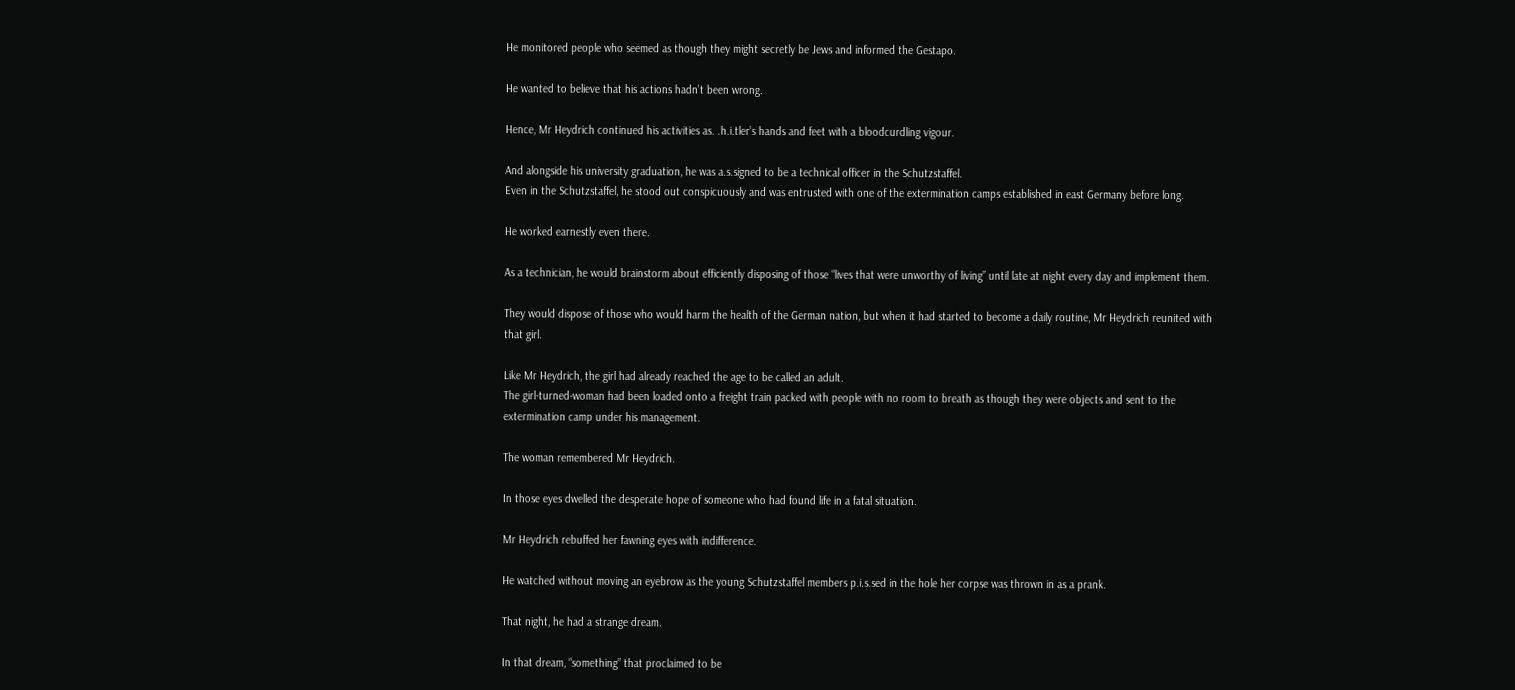He monitored people who seemed as though they might secretly be Jews and informed the Gestapo.

He wanted to believe that his actions hadn’t been wrong.

Hence, Mr Heydrich continued his activities as. .h.i.tler’s hands and feet with a bloodcurdling vigour.

And alongside his university graduation, he was a.s.signed to be a technical officer in the Schutzstaffel.
Even in the Schutzstaffel, he stood out conspicuously and was entrusted with one of the extermination camps established in east Germany before long.

He worked earnestly even there.

As a technician, he would brainstorm about efficiently disposing of those “lives that were unworthy of living” until late at night every day and implement them.

They would dispose of those who would harm the health of the German nation, but when it had started to become a daily routine, Mr Heydrich reunited with that girl.

Like Mr Heydrich, the girl had already reached the age to be called an adult.
The girl-turned-woman had been loaded onto a freight train packed with people with no room to breath as though they were objects and sent to the extermination camp under his management.

The woman remembered Mr Heydrich.

In those eyes dwelled the desperate hope of someone who had found life in a fatal situation.

Mr Heydrich rebuffed her fawning eyes with indifference.

He watched without moving an eyebrow as the young Schutzstaffel members p.i.s.sed in the hole her corpse was thrown in as a prank.

That night, he had a strange dream.

In that dream, “something” that proclaimed to be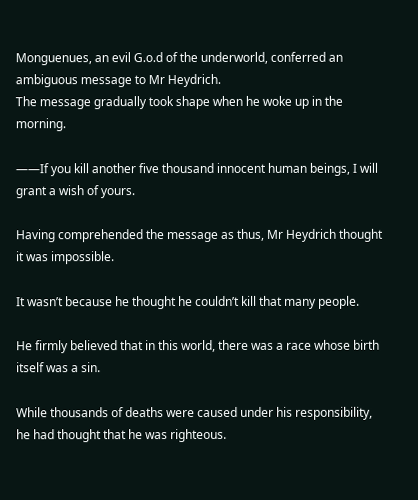Monguenues, an evil G.o.d of the underworld, conferred an ambiguous message to Mr Heydrich.
The message gradually took shape when he woke up in the morning.

――If you kill another five thousand innocent human beings, I will grant a wish of yours.

Having comprehended the message as thus, Mr Heydrich thought it was impossible.

It wasn’t because he thought he couldn’t kill that many people.

He firmly believed that in this world, there was a race whose birth itself was a sin.

While thousands of deaths were caused under his responsibility, he had thought that he was righteous.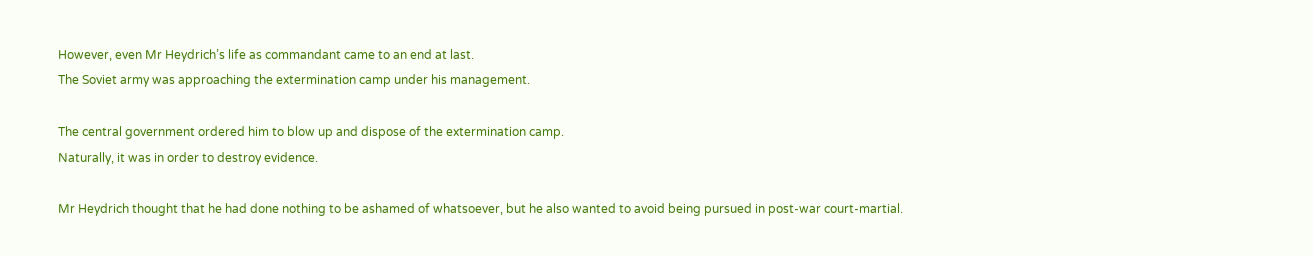However, even Mr Heydrich’s life as commandant came to an end at last.
The Soviet army was approaching the extermination camp under his management.

The central government ordered him to blow up and dispose of the extermination camp.
Naturally, it was in order to destroy evidence.

Mr Heydrich thought that he had done nothing to be ashamed of whatsoever, but he also wanted to avoid being pursued in post-war court-martial.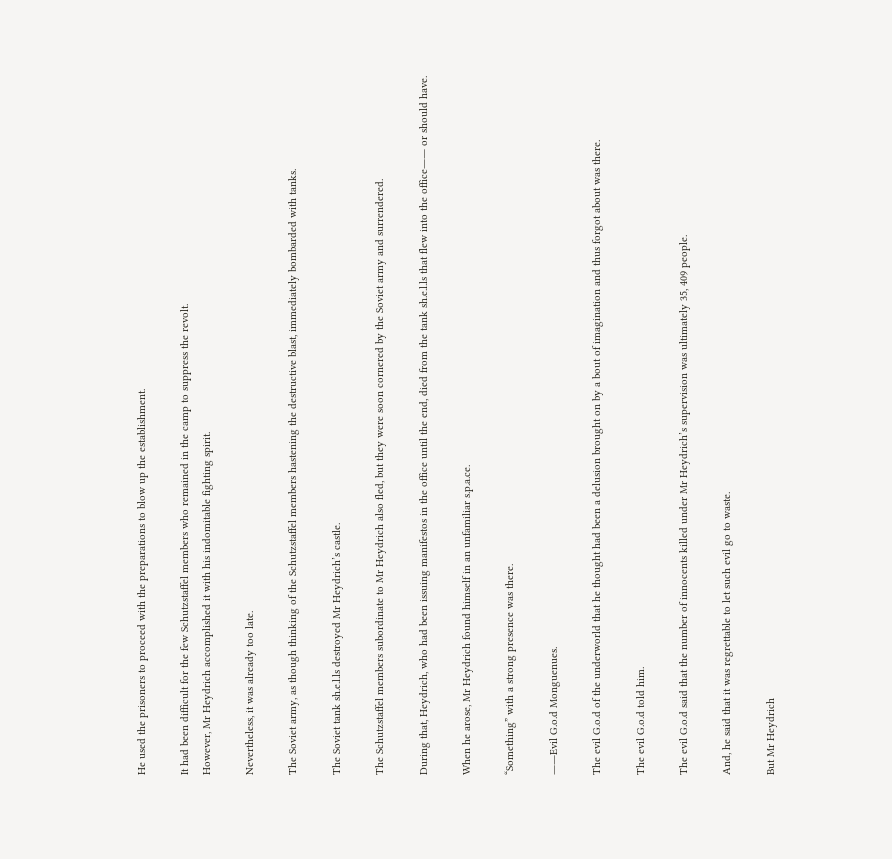He used the prisoners to proceed with the preparations to blow up the establishment.

It had been difficult for the few Schutzstaffel members who remained in the camp to suppress the revolt.
However, Mr Heydrich accomplished it with his indomitable fighting spirit.

Nevertheless, it was already too late.

The Soviet army, as though thinking of the Schutzstaffel members hastening the destructive blast, immediately bombarded with tanks.

The Soviet tank sh.e.l.ls destroyed Mr Heydrich’s castle.

The Schutzstaffel members subordinate to Mr Heydrich also fled, but they were soon cornered by the Soviet army and surrendered.

During that, Heydrich, who had been issuing manifestos in the office until the end, died from the tank sh.e.l.ls that flew into the office―― or should have.

When he arose, Mr Heydrich found himself in an unfamiliar s.p.a.ce.

“Something” with a strong presence was there.

――Evil G.o.d Monguenues.

The evil G.o.d of the underworld that he thought had been a delusion brought on by a bout of imagination and thus forgot about was there.

The evil G.o.d told him.

The evil G.o.d said that the number of innocents killed under Mr Heydrich’s supervision was ultimately 35, 409 people.

And, he said that it was regrettable to let such evil go to waste.

But Mr Heydrich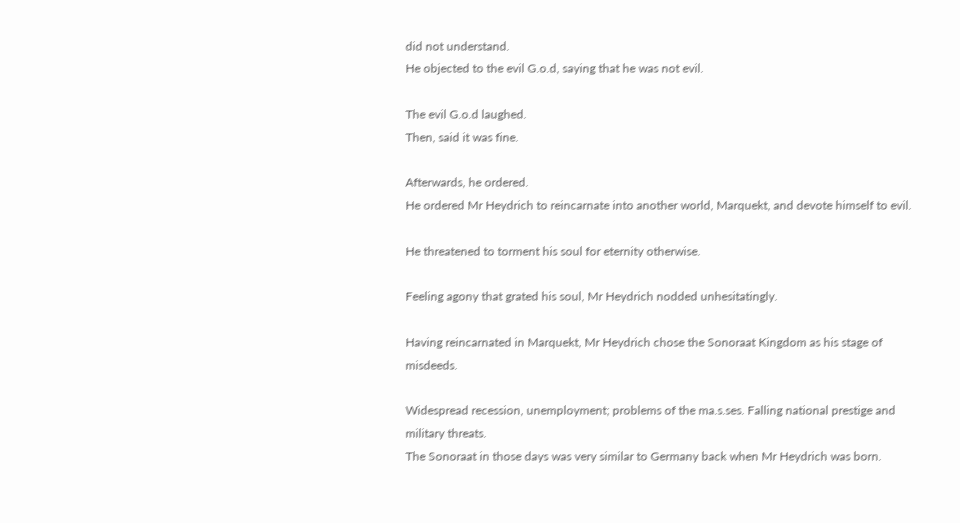did not understand.
He objected to the evil G.o.d, saying that he was not evil.

The evil G.o.d laughed.
Then, said it was fine.

Afterwards, he ordered.
He ordered Mr Heydrich to reincarnate into another world, Marquekt, and devote himself to evil.

He threatened to torment his soul for eternity otherwise.

Feeling agony that grated his soul, Mr Heydrich nodded unhesitatingly.

Having reincarnated in Marquekt, Mr Heydrich chose the Sonoraat Kingdom as his stage of misdeeds.

Widespread recession, unemployment; problems of the ma.s.ses. Falling national prestige and military threats.
The Sonoraat in those days was very similar to Germany back when Mr Heydrich was born.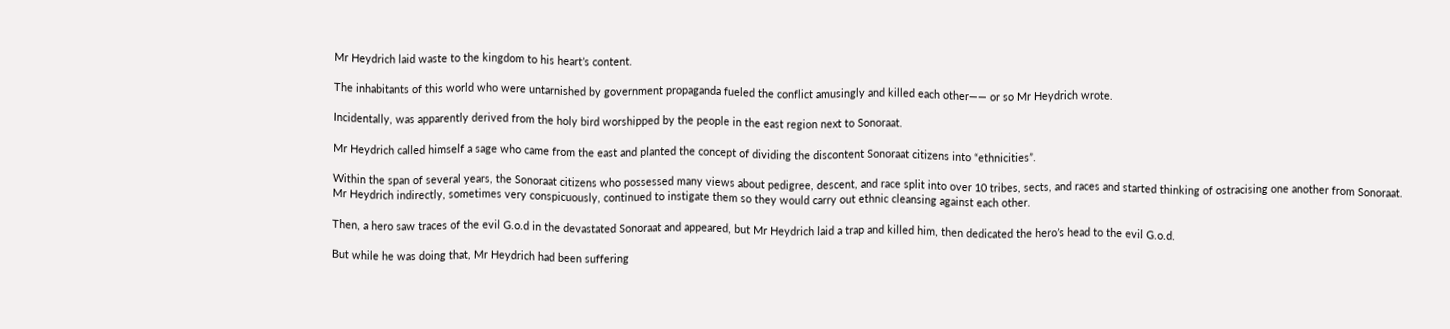Mr Heydrich laid waste to the kingdom to his heart’s content.

The inhabitants of this world who were untarnished by government propaganda fueled the conflict amusingly and killed each other―― or so Mr Heydrich wrote.

Incidentally, was apparently derived from the holy bird worshipped by the people in the east region next to Sonoraat.

Mr Heydrich called himself a sage who came from the east and planted the concept of dividing the discontent Sonoraat citizens into “ethnicities”.

Within the span of several years, the Sonoraat citizens who possessed many views about pedigree, descent, and race split into over 10 tribes, sects, and races and started thinking of ostracising one another from Sonoraat.
Mr Heydrich indirectly, sometimes very conspicuously, continued to instigate them so they would carry out ethnic cleansing against each other.

Then, a hero saw traces of the evil G.o.d in the devastated Sonoraat and appeared, but Mr Heydrich laid a trap and killed him, then dedicated the hero’s head to the evil G.o.d.

But while he was doing that, Mr Heydrich had been suffering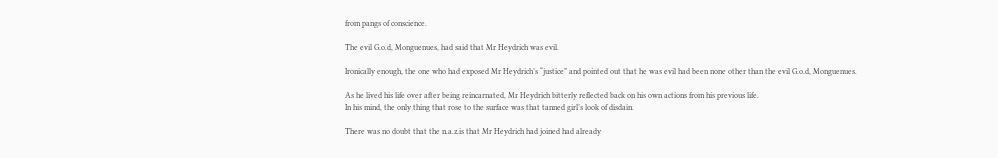from pangs of conscience.

The evil G.o.d, Monguenues, had said that Mr Heydrich was evil.

Ironically enough, the one who had exposed Mr Heydrich’s “justice” and pointed out that he was evil had been none other than the evil G.o.d, Monguenues.

As he lived his life over after being reincarnated, Mr Heydrich bitterly reflected back on his own actions from his previous life.
In his mind, the only thing that rose to the surface was that tanned girl’s look of disdain.

There was no doubt that the n.a.z.is that Mr Heydrich had joined had already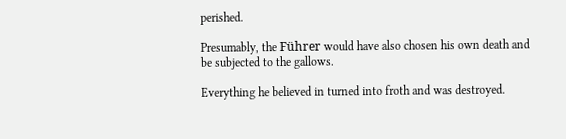perished.

Presumably, the Führer would have also chosen his own death and be subjected to the gallows.

Everything he believed in turned into froth and was destroyed.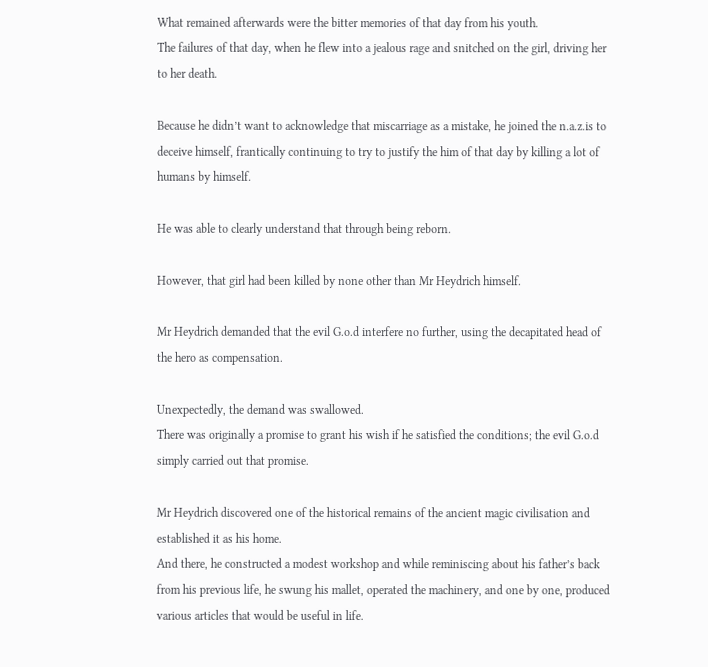What remained afterwards were the bitter memories of that day from his youth.
The failures of that day, when he flew into a jealous rage and snitched on the girl, driving her to her death.

Because he didn’t want to acknowledge that miscarriage as a mistake, he joined the n.a.z.is to deceive himself, frantically continuing to try to justify the him of that day by killing a lot of humans by himself.

He was able to clearly understand that through being reborn.

However, that girl had been killed by none other than Mr Heydrich himself.

Mr Heydrich demanded that the evil G.o.d interfere no further, using the decapitated head of the hero as compensation.

Unexpectedly, the demand was swallowed.
There was originally a promise to grant his wish if he satisfied the conditions; the evil G.o.d simply carried out that promise.

Mr Heydrich discovered one of the historical remains of the ancient magic civilisation and established it as his home.
And there, he constructed a modest workshop and while reminiscing about his father’s back from his previous life, he swung his mallet, operated the machinery, and one by one, produced various articles that would be useful in life.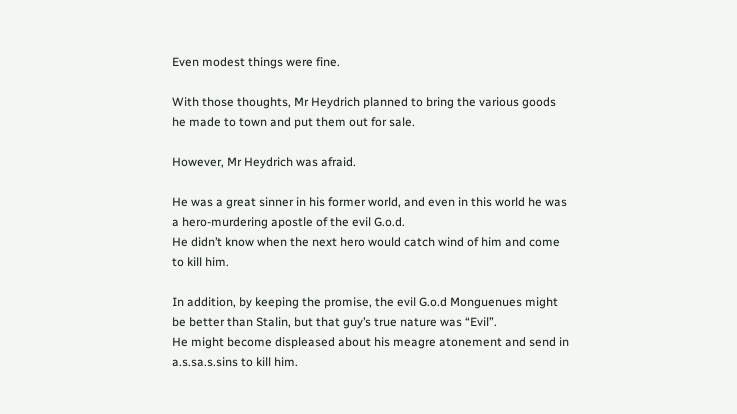Even modest things were fine.

With those thoughts, Mr Heydrich planned to bring the various goods he made to town and put them out for sale.

However, Mr Heydrich was afraid.

He was a great sinner in his former world, and even in this world he was a hero-murdering apostle of the evil G.o.d.
He didn’t know when the next hero would catch wind of him and come to kill him.

In addition, by keeping the promise, the evil G.o.d Monguenues might be better than Stalin, but that guy’s true nature was “Evil”.
He might become displeased about his meagre atonement and send in a.s.sa.s.sins to kill him.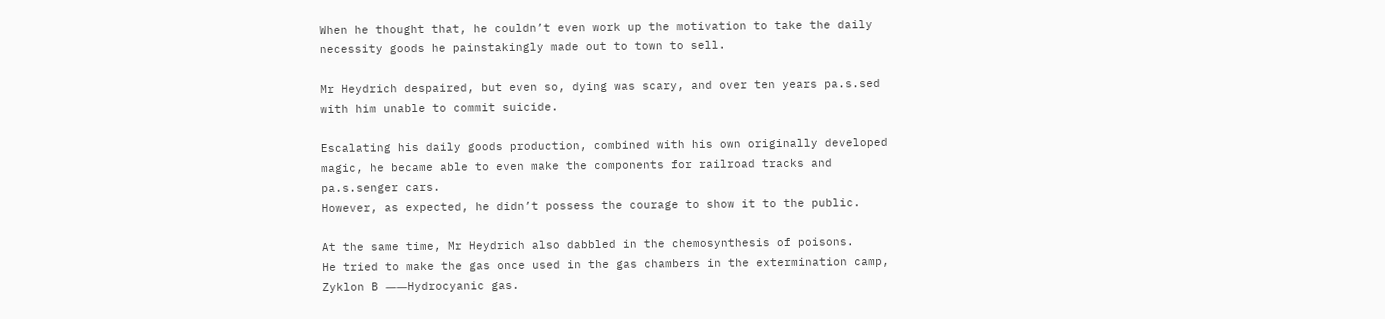When he thought that, he couldn’t even work up the motivation to take the daily necessity goods he painstakingly made out to town to sell.

Mr Heydrich despaired, but even so, dying was scary, and over ten years pa.s.sed with him unable to commit suicide.

Escalating his daily goods production, combined with his own originally developed magic, he became able to even make the components for railroad tracks and pa.s.senger cars.
However, as expected, he didn’t possess the courage to show it to the public.

At the same time, Mr Heydrich also dabbled in the chemosynthesis of poisons.
He tried to make the gas once used in the gas chambers in the extermination camp, Zyklon B ――Hydrocyanic gas.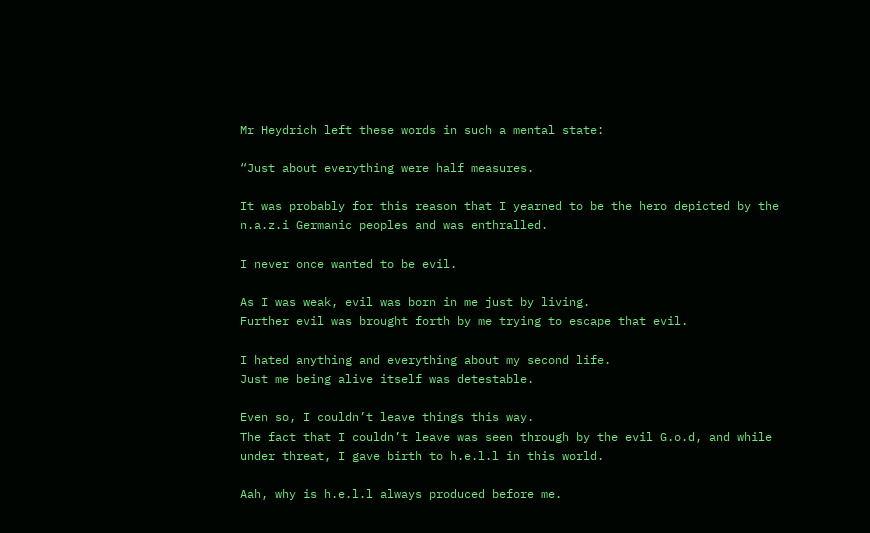Mr Heydrich left these words in such a mental state:

“Just about everything were half measures.

It was probably for this reason that I yearned to be the hero depicted by the n.a.z.i Germanic peoples and was enthralled.

I never once wanted to be evil.

As I was weak, evil was born in me just by living.
Further evil was brought forth by me trying to escape that evil.

I hated anything and everything about my second life.
Just me being alive itself was detestable.

Even so, I couldn’t leave things this way.
The fact that I couldn’t leave was seen through by the evil G.o.d, and while under threat, I gave birth to h.e.l.l in this world.

Aah, why is h.e.l.l always produced before me.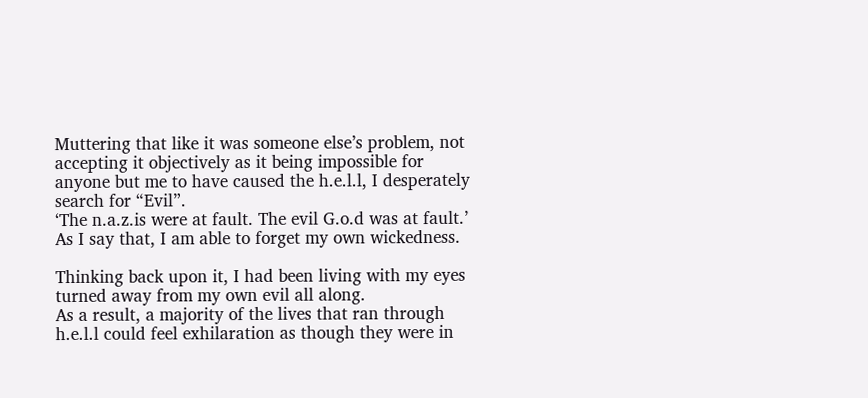Muttering that like it was someone else’s problem, not accepting it objectively as it being impossible for anyone but me to have caused the h.e.l.l, I desperately search for “Evil”.
‘The n.a.z.is were at fault. The evil G.o.d was at fault.’ As I say that, I am able to forget my own wickedness.

Thinking back upon it, I had been living with my eyes turned away from my own evil all along.
As a result, a majority of the lives that ran through h.e.l.l could feel exhilaration as though they were in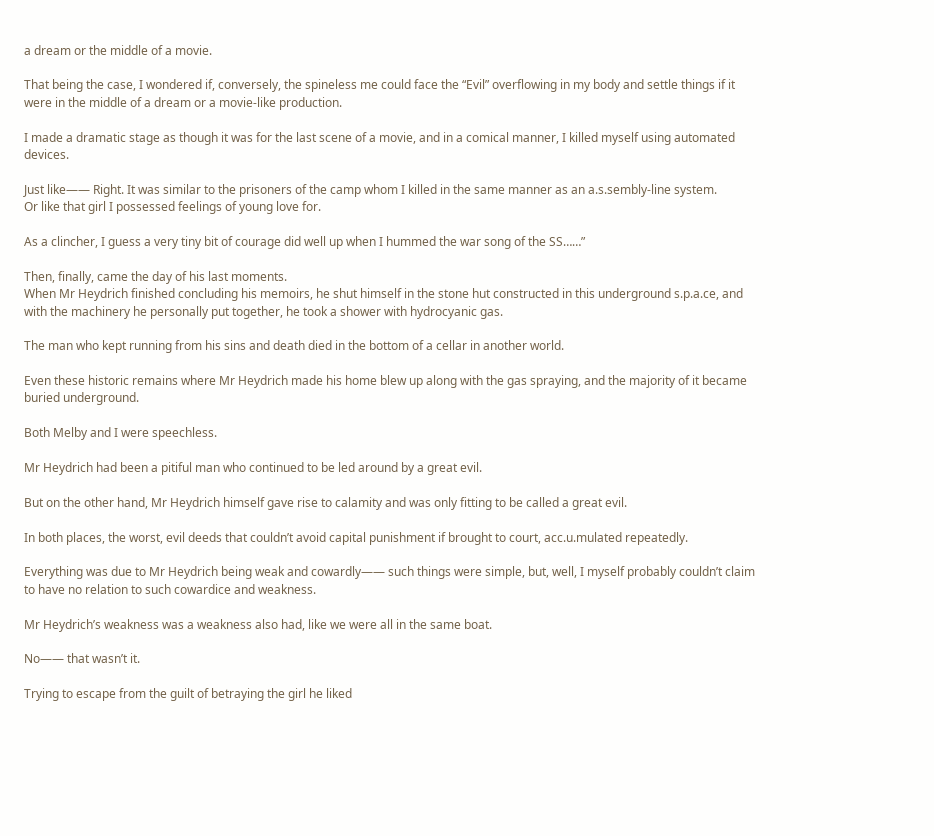a dream or the middle of a movie.

That being the case, I wondered if, conversely, the spineless me could face the “Evil” overflowing in my body and settle things if it were in the middle of a dream or a movie-like production.

I made a dramatic stage as though it was for the last scene of a movie, and in a comical manner, I killed myself using automated devices.

Just like―― Right. It was similar to the prisoners of the camp whom I killed in the same manner as an a.s.sembly-line system.
Or like that girl I possessed feelings of young love for.

As a clincher, I guess a very tiny bit of courage did well up when I hummed the war song of the SS……”

Then, finally, came the day of his last moments.
When Mr Heydrich finished concluding his memoirs, he shut himself in the stone hut constructed in this underground s.p.a.ce, and with the machinery he personally put together, he took a shower with hydrocyanic gas.

The man who kept running from his sins and death died in the bottom of a cellar in another world.

Even these historic remains where Mr Heydrich made his home blew up along with the gas spraying, and the majority of it became buried underground.

Both Melby and I were speechless.

Mr Heydrich had been a pitiful man who continued to be led around by a great evil.

But on the other hand, Mr Heydrich himself gave rise to calamity and was only fitting to be called a great evil.

In both places, the worst, evil deeds that couldn’t avoid capital punishment if brought to court, acc.u.mulated repeatedly.

Everything was due to Mr Heydrich being weak and cowardly―― such things were simple, but, well, I myself probably couldn’t claim to have no relation to such cowardice and weakness.

Mr Heydrich’s weakness was a weakness also had, like we were all in the same boat.

No―― that wasn’t it.

Trying to escape from the guilt of betraying the girl he liked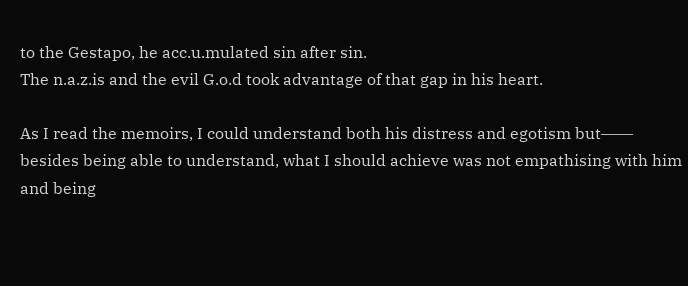to the Gestapo, he acc.u.mulated sin after sin.
The n.a.z.is and the evil G.o.d took advantage of that gap in his heart.

As I read the memoirs, I could understand both his distress and egotism but―― besides being able to understand, what I should achieve was not empathising with him and being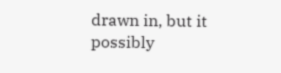drawn in, but it possibly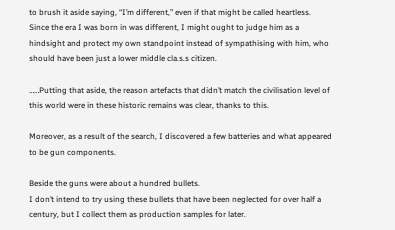to brush it aside saying, “I’m different,” even if that might be called heartless.
Since the era I was born in was different, I might ought to judge him as a hindsight and protect my own standpoint instead of sympathising with him, who should have been just a lower middle cla.s.s citizen.

……Putting that aside, the reason artefacts that didn’t match the civilisation level of this world were in these historic remains was clear, thanks to this.

Moreover, as a result of the search, I discovered a few batteries and what appeared to be gun components.

Beside the guns were about a hundred bullets.
I don’t intend to try using these bullets that have been neglected for over half a century, but I collect them as production samples for later.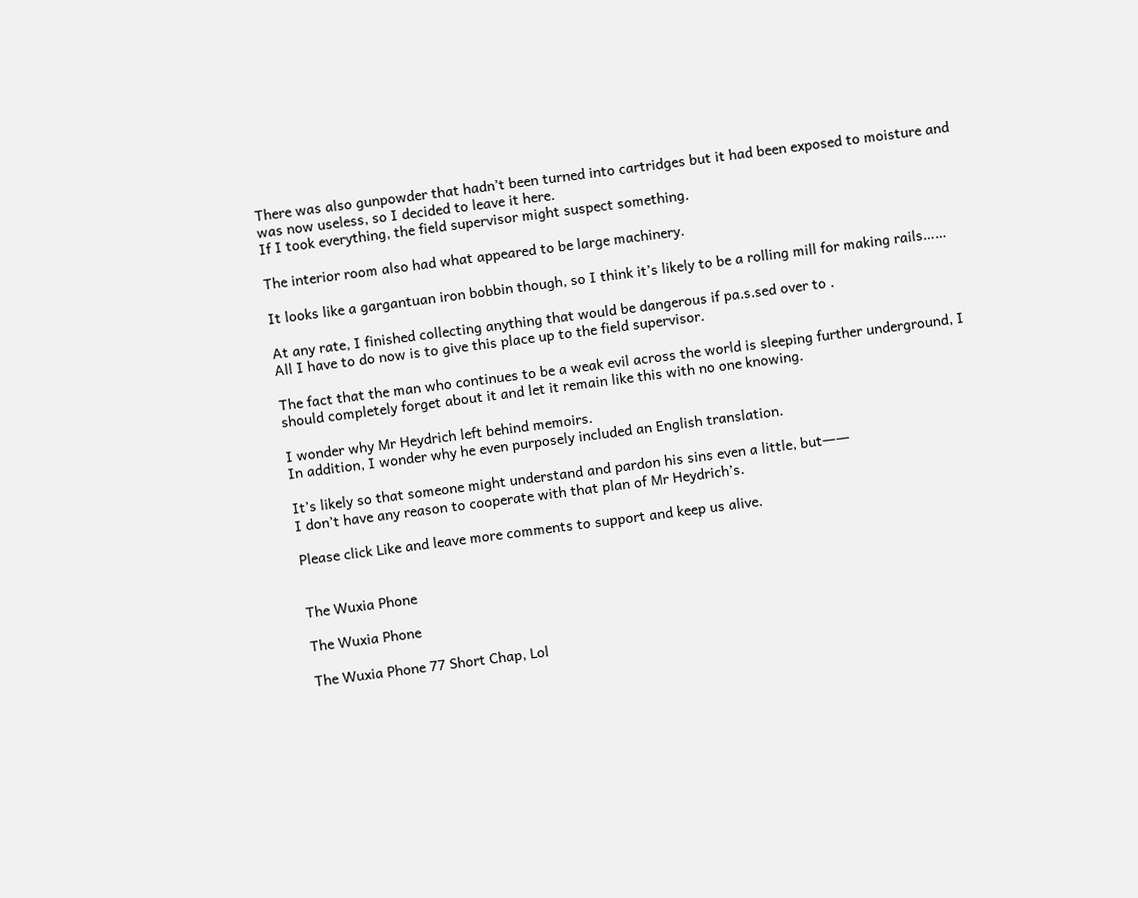There was also gunpowder that hadn’t been turned into cartridges but it had been exposed to moisture and was now useless, so I decided to leave it here.
If I took everything, the field supervisor might suspect something.

The interior room also had what appeared to be large machinery.

It looks like a gargantuan iron bobbin though, so I think it’s likely to be a rolling mill for making rails……

At any rate, I finished collecting anything that would be dangerous if pa.s.sed over to .
All I have to do now is to give this place up to the field supervisor.

The fact that the man who continues to be a weak evil across the world is sleeping further underground, I should completely forget about it and let it remain like this with no one knowing.

I wonder why Mr Heydrich left behind memoirs.
In addition, I wonder why he even purposely included an English translation.

It’s likely so that someone might understand and pardon his sins even a little, but――
I don’t have any reason to cooperate with that plan of Mr Heydrich’s.

Please click Like and leave more comments to support and keep us alive.


The Wuxia Phone

The Wuxia Phone

The Wuxia Phone 77 Short Chap, Lol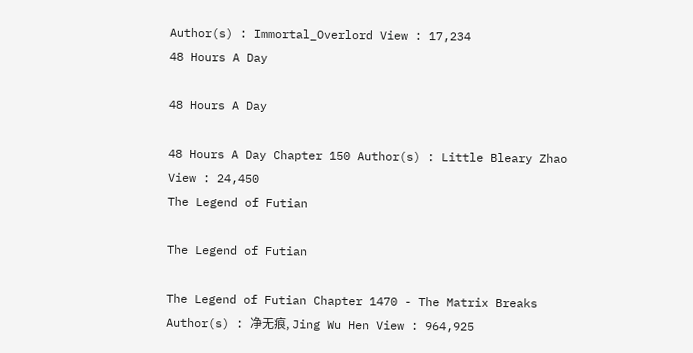Author(s) : Immortal_Overlord View : 17,234
48 Hours A Day

48 Hours A Day

48 Hours A Day Chapter 150 Author(s) : Little Bleary Zhao View : 24,450
The Legend of Futian

The Legend of Futian

The Legend of Futian Chapter 1470 - The Matrix Breaks Author(s) : 净无痕, Jing Wu Hen View : 964,925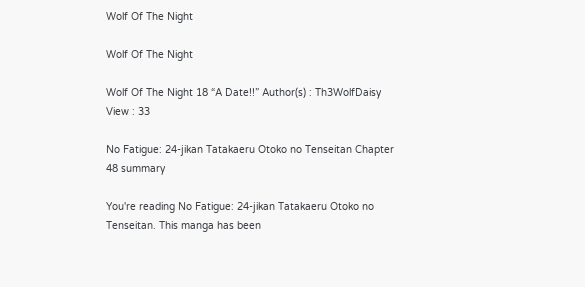Wolf Of The Night

Wolf Of The Night

Wolf Of The Night 18 “A Date!!” Author(s) : Th3WolfDaisy View : 33

No Fatigue: 24-jikan Tatakaeru Otoko no Tenseitan Chapter 48 summary

You're reading No Fatigue: 24-jikan Tatakaeru Otoko no Tenseitan. This manga has been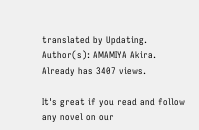translated by Updating. Author(s): AMAMIYA Akira. Already has 3407 views.

It's great if you read and follow any novel on our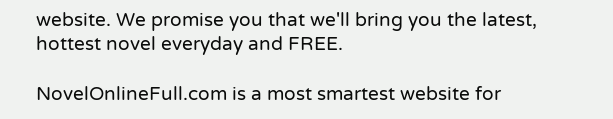website. We promise you that we'll bring you the latest, hottest novel everyday and FREE.

NovelOnlineFull.com is a most smartest website for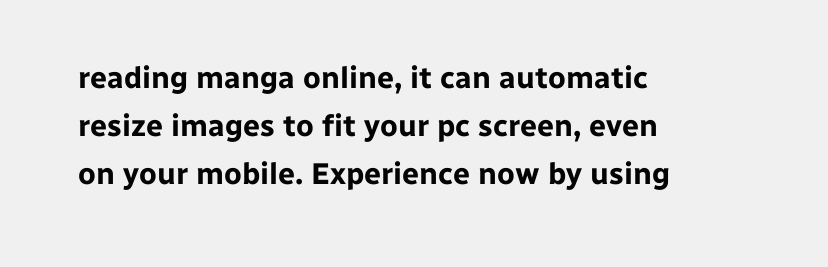reading manga online, it can automatic resize images to fit your pc screen, even on your mobile. Experience now by using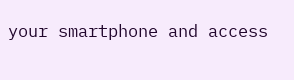your smartphone and access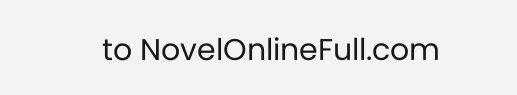to NovelOnlineFull.com